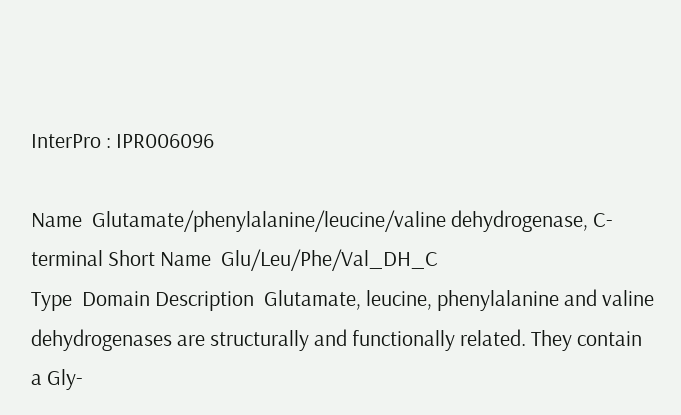InterPro : IPR006096

Name  Glutamate/phenylalanine/leucine/valine dehydrogenase, C-terminal Short Name  Glu/Leu/Phe/Val_DH_C
Type  Domain Description  Glutamate, leucine, phenylalanine and valine dehydrogenases are structurally and functionally related. They contain a Gly-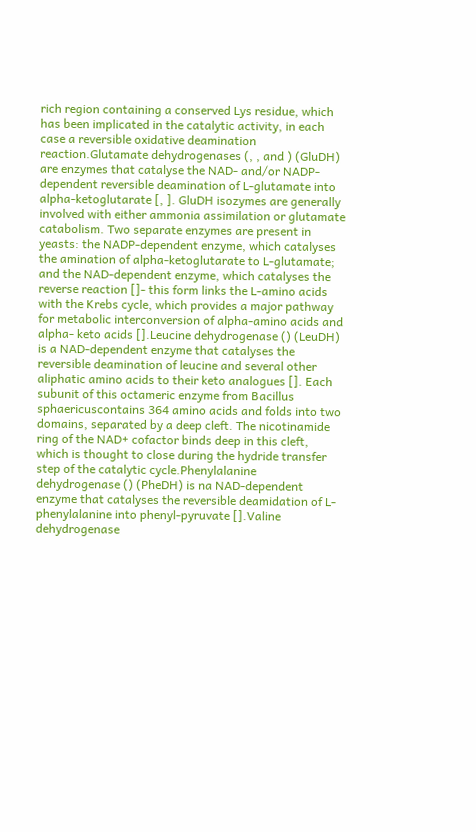rich region containing a conserved Lys residue, which has been implicated in the catalytic activity, in each case a reversible oxidative deamination reaction.Glutamate dehydrogenases (, , and ) (GluDH) are enzymes that catalyse the NAD- and/or NADP-dependent reversible deamination of L-glutamate into alpha-ketoglutarate [, ]. GluDH isozymes are generally involved with either ammonia assimilation or glutamate catabolism. Two separate enzymes are present in yeasts: the NADP-dependent enzyme, which catalyses the amination of alpha-ketoglutarate to L-glutamate; and the NAD-dependent enzyme, which catalyses the reverse reaction []- this form links the L-amino acids with the Krebs cycle, which provides a major pathway for metabolic interconversion of alpha-amino acids and alpha- keto acids [].Leucine dehydrogenase () (LeuDH) is a NAD-dependent enzyme that catalyses the reversible deamination of leucine and several other aliphatic amino acids to their keto analogues []. Each subunit of this octameric enzyme from Bacillus sphaericuscontains 364 amino acids and folds into two domains, separated by a deep cleft. The nicotinamide ring of the NAD+ cofactor binds deep in this cleft, which is thought to close during the hydride transfer step of the catalytic cycle.Phenylalanine dehydrogenase () (PheDH) is na NAD-dependent enzyme that catalyses the reversible deamidation of L-phenylalanine into phenyl-pyruvate [].Valine dehydrogenase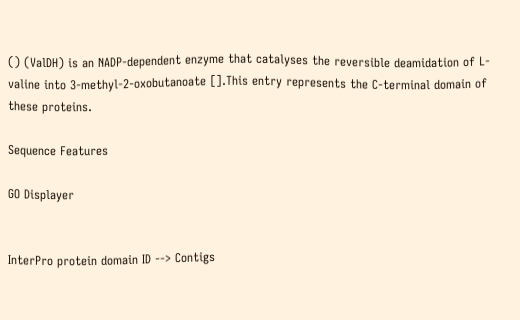() (ValDH) is an NADP-dependent enzyme that catalyses the reversible deamidation of L-valine into 3-methyl-2-oxobutanoate [].This entry represents the C-terminal domain of these proteins.

Sequence Features

GO Displayer


InterPro protein domain ID --> Contigs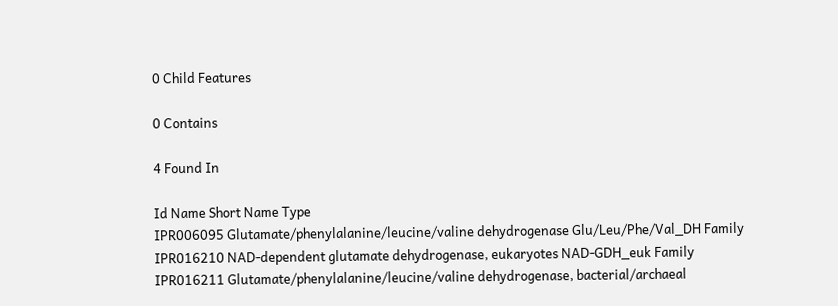0 Child Features

0 Contains

4 Found In

Id Name Short Name Type
IPR006095 Glutamate/phenylalanine/leucine/valine dehydrogenase Glu/Leu/Phe/Val_DH Family
IPR016210 NAD-dependent glutamate dehydrogenase, eukaryotes NAD-GDH_euk Family
IPR016211 Glutamate/phenylalanine/leucine/valine dehydrogenase, bacterial/archaeal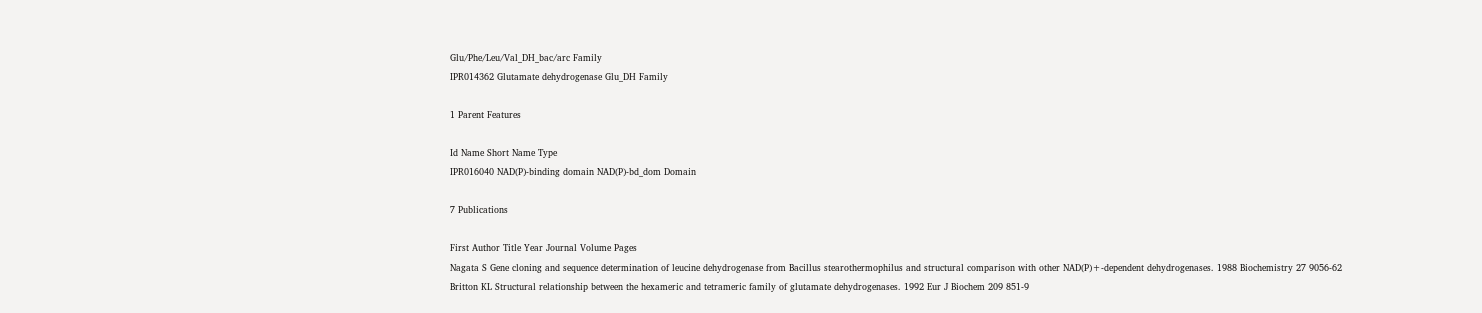Glu/Phe/Leu/Val_DH_bac/arc Family
IPR014362 Glutamate dehydrogenase Glu_DH Family

1 Parent Features

Id Name Short Name Type
IPR016040 NAD(P)-binding domain NAD(P)-bd_dom Domain

7 Publications

First Author Title Year Journal Volume Pages
Nagata S Gene cloning and sequence determination of leucine dehydrogenase from Bacillus stearothermophilus and structural comparison with other NAD(P)+-dependent dehydrogenases. 1988 Biochemistry 27 9056-62
Britton KL Structural relationship between the hexameric and tetrameric family of glutamate dehydrogenases. 1992 Eur J Biochem 209 851-9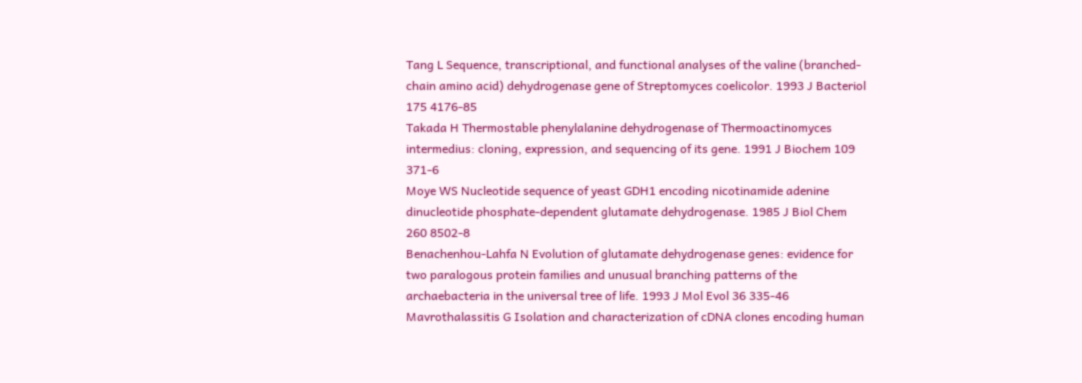Tang L Sequence, transcriptional, and functional analyses of the valine (branched-chain amino acid) dehydrogenase gene of Streptomyces coelicolor. 1993 J Bacteriol 175 4176-85
Takada H Thermostable phenylalanine dehydrogenase of Thermoactinomyces intermedius: cloning, expression, and sequencing of its gene. 1991 J Biochem 109 371-6
Moye WS Nucleotide sequence of yeast GDH1 encoding nicotinamide adenine dinucleotide phosphate-dependent glutamate dehydrogenase. 1985 J Biol Chem 260 8502-8
Benachenhou-Lahfa N Evolution of glutamate dehydrogenase genes: evidence for two paralogous protein families and unusual branching patterns of the archaebacteria in the universal tree of life. 1993 J Mol Evol 36 335-46
Mavrothalassitis G Isolation and characterization of cDNA clones encoding human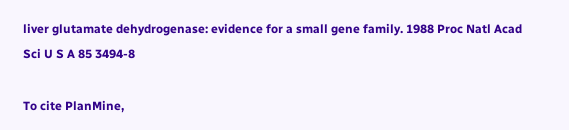liver glutamate dehydrogenase: evidence for a small gene family. 1988 Proc Natl Acad Sci U S A 85 3494-8

To cite PlanMine,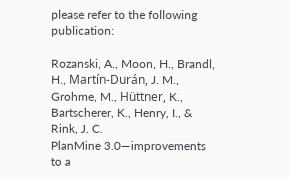please refer to the following publication:

Rozanski, A., Moon, H., Brandl, H., Martín-Durán, J. M., Grohme, M., Hüttner, K., Bartscherer, K., Henry, I., & Rink, J. C.
PlanMine 3.0—improvements to a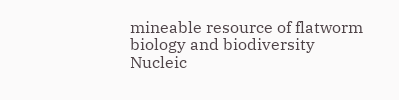mineable resource of flatworm biology and biodiversity
Nucleic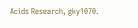Acids Research, gky1070.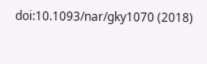doi:10.1093/nar/gky1070 (2018)